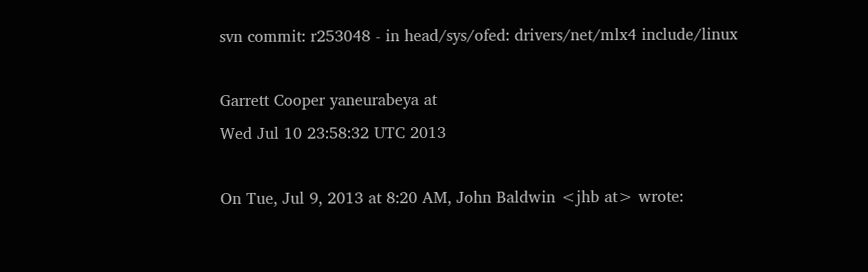svn commit: r253048 - in head/sys/ofed: drivers/net/mlx4 include/linux

Garrett Cooper yaneurabeya at
Wed Jul 10 23:58:32 UTC 2013

On Tue, Jul 9, 2013 at 8:20 AM, John Baldwin <jhb at> wrote: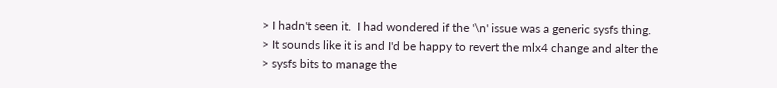> I hadn't seen it.  I had wondered if the '\n' issue was a generic sysfs thing.
> It sounds like it is and I'd be happy to revert the mlx4 change and alter the
> sysfs bits to manage the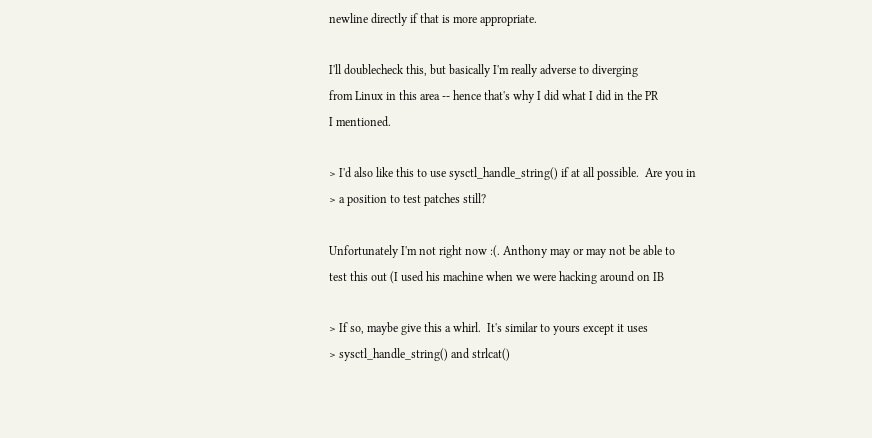newline directly if that is more appropriate.

I'll doublecheck this, but basically I'm really adverse to diverging
from Linux in this area -- hence that's why I did what I did in the PR
I mentioned.

> I'd also like this to use sysctl_handle_string() if at all possible.  Are you in
> a position to test patches still?

Unfortunately I'm not right now :(. Anthony may or may not be able to
test this out (I used his machine when we were hacking around on IB

> If so, maybe give this a whirl.  It's similar to yours except it uses
> sysctl_handle_string() and strlcat()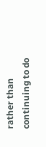rather than continuing to do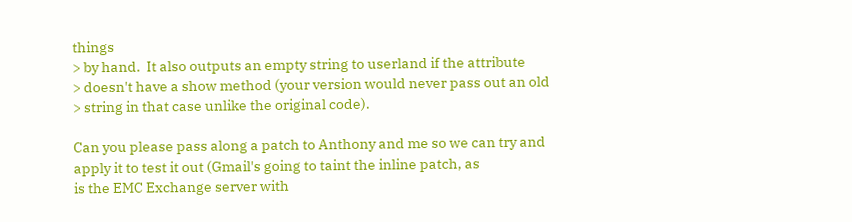things
> by hand.  It also outputs an empty string to userland if the attribute
> doesn't have a show method (your version would never pass out an old
> string in that case unlike the original code).

Can you please pass along a patch to Anthony and me so we can try and
apply it to test it out (Gmail's going to taint the inline patch, as
is the EMC Exchange server with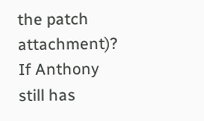the patch attachment)? If Anthony
still has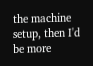the machine setup, then I'd be more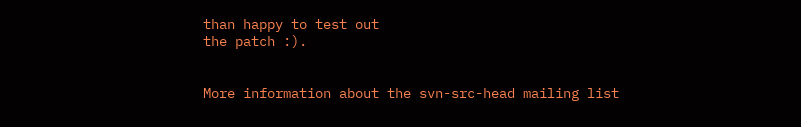than happy to test out
the patch :).


More information about the svn-src-head mailing list